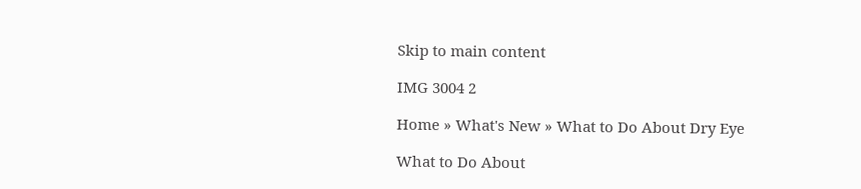Skip to main content

IMG 3004 2

Home » What's New » What to Do About Dry Eye

What to Do About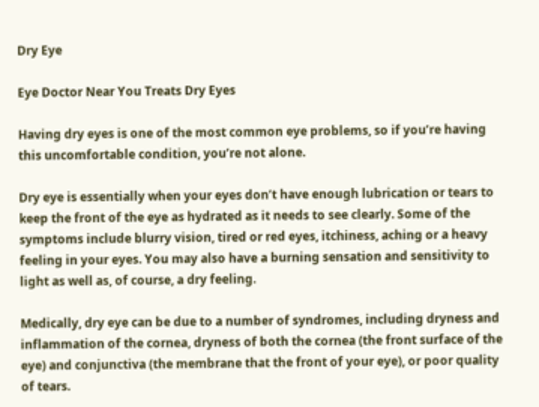Dry Eye

Eye Doctor Near You Treats Dry Eyes

Having dry eyes is one of the most common eye problems, so if you’re having this uncomfortable condition, you’re not alone.

Dry eye is essentially when your eyes don’t have enough lubrication or tears to keep the front of the eye as hydrated as it needs to see clearly. Some of the symptoms include blurry vision, tired or red eyes, itchiness, aching or a heavy feeling in your eyes. You may also have a burning sensation and sensitivity to light as well as, of course, a dry feeling.

Medically, dry eye can be due to a number of syndromes, including dryness and inflammation of the cornea, dryness of both the cornea (the front surface of the eye) and conjunctiva (the membrane that the front of your eye), or poor quality of tears.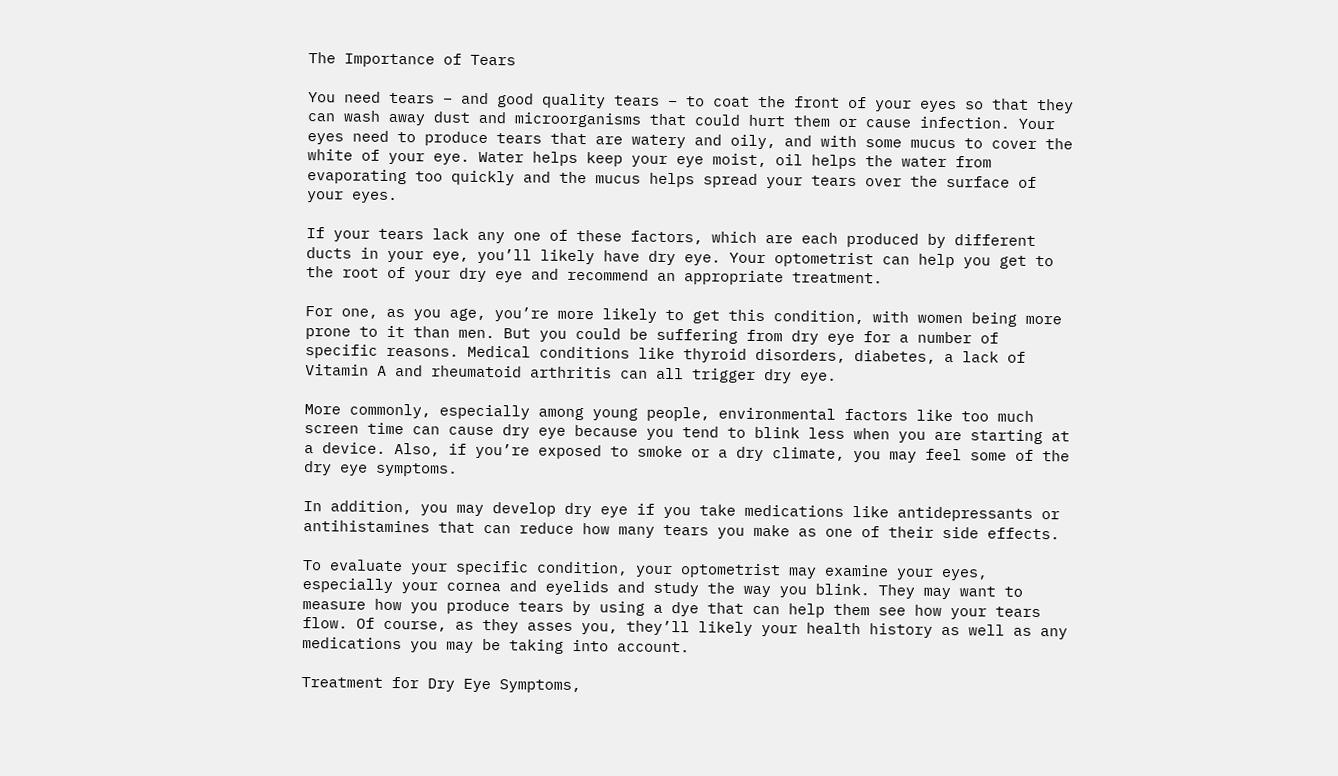The Importance of Tears

You need tears – and good quality tears – to coat the front of your eyes so that they can wash away dust and microorganisms that could hurt them or cause infection. Your eyes need to produce tears that are watery and oily, and with some mucus to cover the white of your eye. Water helps keep your eye moist, oil helps the water from evaporating too quickly and the mucus helps spread your tears over the surface of your eyes.

If your tears lack any one of these factors, which are each produced by different ducts in your eye, you’ll likely have dry eye. Your optometrist can help you get to the root of your dry eye and recommend an appropriate treatment.

For one, as you age, you’re more likely to get this condition, with women being more prone to it than men. But you could be suffering from dry eye for a number of specific reasons. Medical conditions like thyroid disorders, diabetes, a lack of Vitamin A and rheumatoid arthritis can all trigger dry eye.

More commonly, especially among young people, environmental factors like too much screen time can cause dry eye because you tend to blink less when you are starting at a device. Also, if you’re exposed to smoke or a dry climate, you may feel some of the dry eye symptoms.

In addition, you may develop dry eye if you take medications like antidepressants or antihistamines that can reduce how many tears you make as one of their side effects.

To evaluate your specific condition, your optometrist may examine your eyes, especially your cornea and eyelids and study the way you blink. They may want to measure how you produce tears by using a dye that can help them see how your tears flow. Of course, as they asses you, they’ll likely your health history as well as any medications you may be taking into account.

Treatment for Dry Eye Symptoms,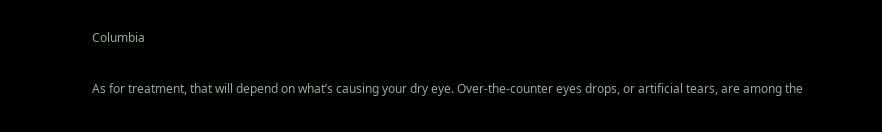Columbia

As for treatment, that will depend on what’s causing your dry eye. Over-the-counter eyes drops, or artificial tears, are among the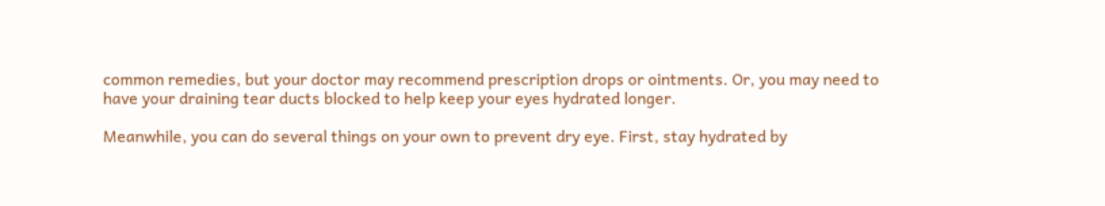common remedies, but your doctor may recommend prescription drops or ointments. Or, you may need to have your draining tear ducts blocked to help keep your eyes hydrated longer.

Meanwhile, you can do several things on your own to prevent dry eye. First, stay hydrated by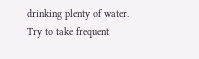drinking plenty of water. Try to take frequent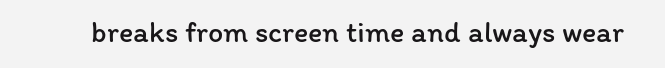breaks from screen time and always wear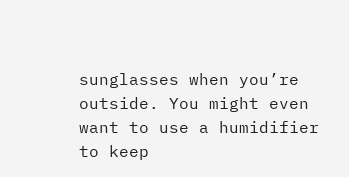sunglasses when you’re outside. You might even want to use a humidifier to keep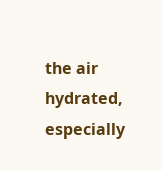the air hydrated, especially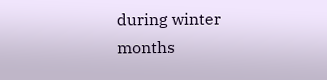during winter months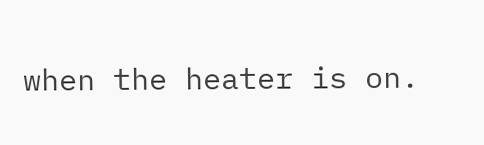when the heater is on.